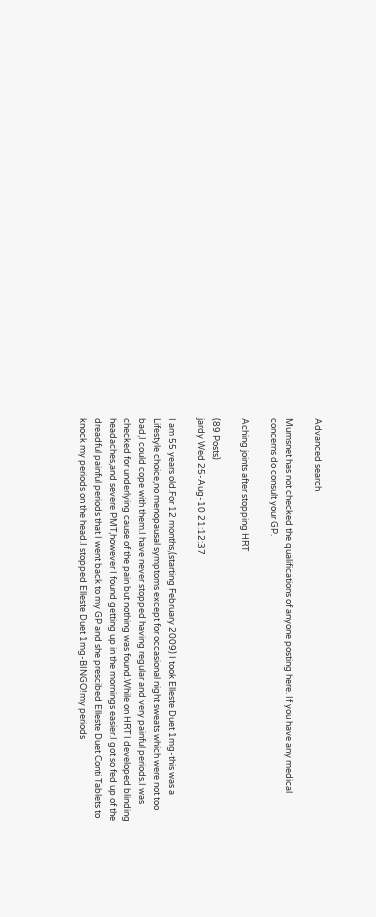Advanced search

Mumsnet has not checked the qualifications of anyone posting here. If you have any medical concerns do consult your GP.

Aching joints after stopping HRT

(89 Posts)
jardy Wed 25-Aug-10 21:12:37

I am 55 years old.For 12 months,(starting February 2009) I took Elleste Duet 1mg-this was a Lifestyle choice,no menopausal symptoms except for occasional night sweats which were not too bad,I could cope with them.I have never stopped having regular and very painful periods.I was checked for underlying cause of the pain but nothing was found.While on HRT I developed blinding headaches,and severe PMT,however I found getting up in the mornings easier.I got so fed up of the dreadful painful periods that I went back to my GP and she prescibed Elleste Duet Conti Tablets to knock my periods on the head.I stopped Elleste Duet 1mg-BINGO!my periods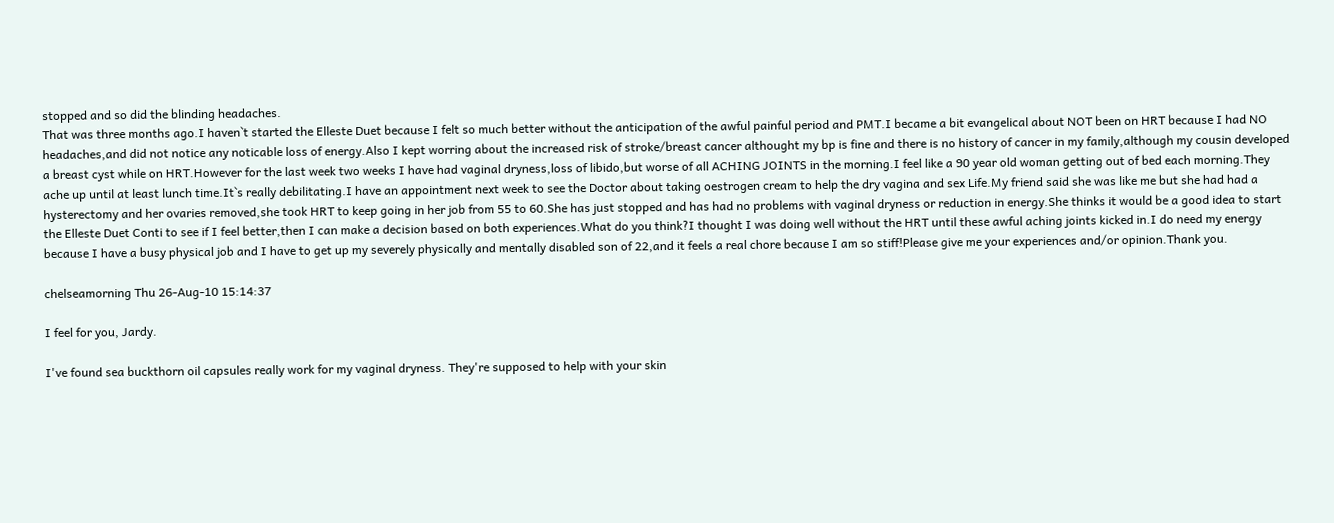stopped and so did the blinding headaches.
That was three months ago.I haven`t started the Elleste Duet because I felt so much better without the anticipation of the awful painful period and PMT.I became a bit evangelical about NOT been on HRT because I had NO headaches,and did not notice any noticable loss of energy.Also I kept worring about the increased risk of stroke/breast cancer althought my bp is fine and there is no history of cancer in my family,although my cousin developed a breast cyst while on HRT.However for the last week two weeks I have had vaginal dryness,loss of libido,but worse of all ACHING JOINTS in the morning.I feel like a 90 year old woman getting out of bed each morning.They ache up until at least lunch time.It`s really debilitating.I have an appointment next week to see the Doctor about taking oestrogen cream to help the dry vagina and sex Life.My friend said she was like me but she had had a hysterectomy and her ovaries removed,she took HRT to keep going in her job from 55 to 60.She has just stopped and has had no problems with vaginal dryness or reduction in energy.She thinks it would be a good idea to start the Elleste Duet Conti to see if I feel better,then I can make a decision based on both experiences.What do you think?I thought I was doing well without the HRT until these awful aching joints kicked in.I do need my energy because I have a busy physical job and I have to get up my severely physically and mentally disabled son of 22,and it feels a real chore because I am so stiff!Please give me your experiences and/or opinion.Thank you.

chelseamorning Thu 26-Aug-10 15:14:37

I feel for you, Jardy.

I've found sea buckthorn oil capsules really work for my vaginal dryness. They're supposed to help with your skin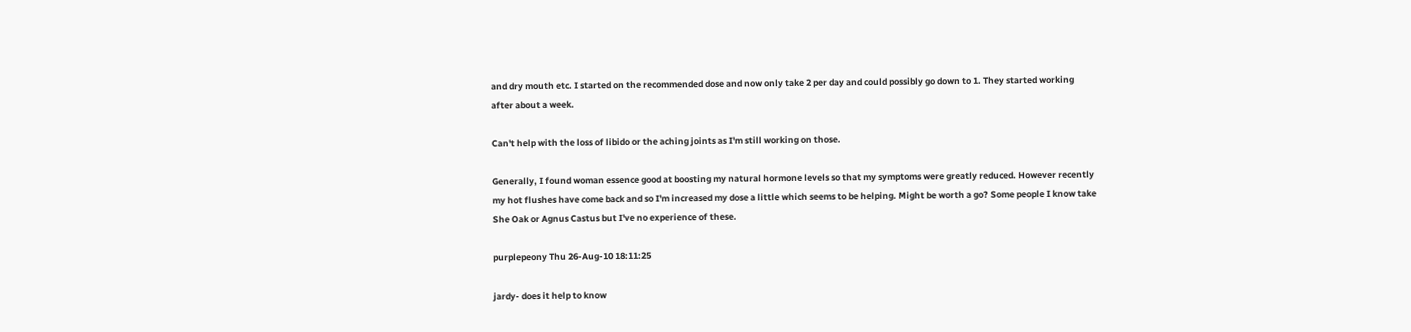and dry mouth etc. I started on the recommended dose and now only take 2 per day and could possibly go down to 1. They started working after about a week.

Can't help with the loss of libido or the aching joints as I'm still working on those.

Generally, I found woman essence good at boosting my natural hormone levels so that my symptoms were greatly reduced. However recently my hot flushes have come back and so I'm increased my dose a little which seems to be helping. Might be worth a go? Some people I know take She Oak or Agnus Castus but I've no experience of these.

purplepeony Thu 26-Aug-10 18:11:25

jardy- does it help to know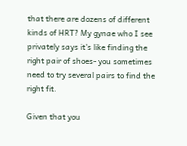that there are dozens of different kinds of HRT? My gynae who I see privately says it's like finding the right pair of shoes- you sometimes need to try several pairs to find the right fit.

Given that you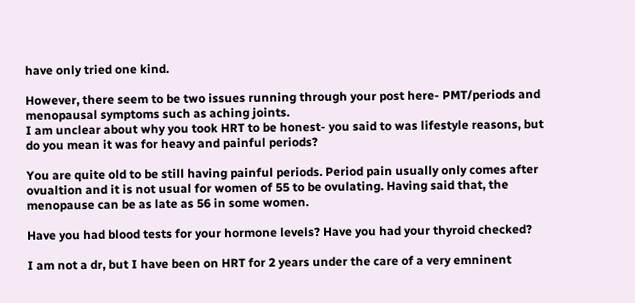have only tried one kind.

However, there seem to be two issues running through your post here- PMT/periods and menopausal symptoms such as aching joints.
I am unclear about why you took HRT to be honest- you said to was lifestyle reasons, but do you mean it was for heavy and painful periods?

You are quite old to be still having painful periods. Period pain usually only comes after ovualtion and it is not usual for women of 55 to be ovulating. Having said that, the menopause can be as late as 56 in some women.

Have you had blood tests for your hormone levels? Have you had your thyroid checked?

I am not a dr, but I have been on HRT for 2 years under the care of a very emninent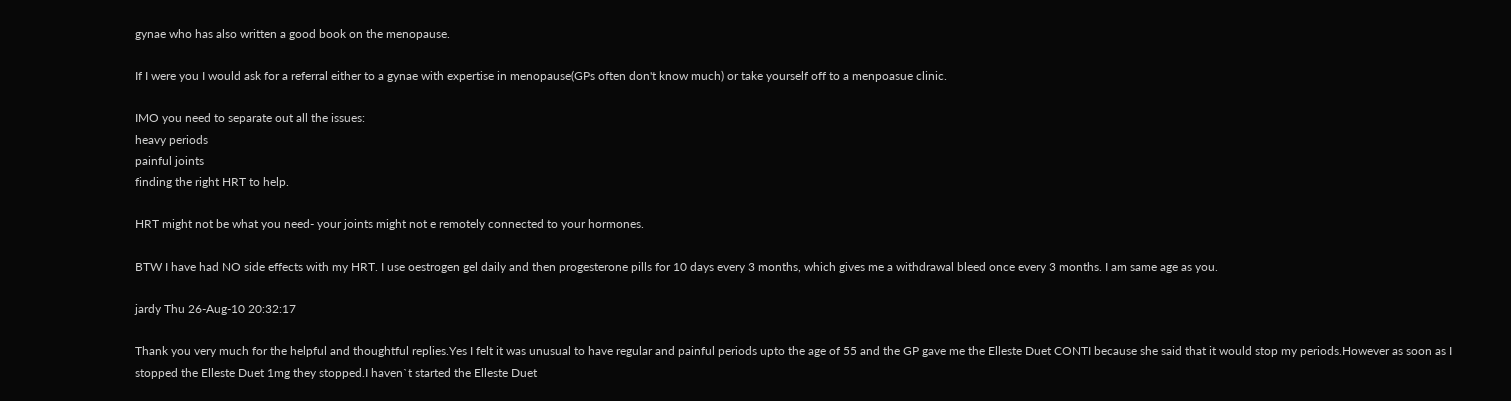gynae who has also written a good book on the menopause.

If I were you I would ask for a referral either to a gynae with expertise in menopause(GPs often don't know much) or take yourself off to a menpoasue clinic.

IMO you need to separate out all the issues:
heavy periods
painful joints
finding the right HRT to help.

HRT might not be what you need- your joints might not e remotely connected to your hormones.

BTW I have had NO side effects with my HRT. I use oestrogen gel daily and then progesterone pills for 10 days every 3 months, which gives me a withdrawal bleed once every 3 months. I am same age as you.

jardy Thu 26-Aug-10 20:32:17

Thank you very much for the helpful and thoughtful replies.Yes I felt it was unusual to have regular and painful periods upto the age of 55 and the GP gave me the Elleste Duet CONTI because she said that it would stop my periods.However as soon as I stopped the Elleste Duet 1mg they stopped.I haven`t started the Elleste Duet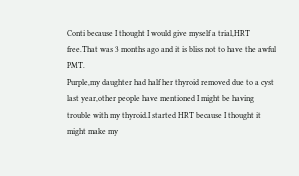Conti because I thought I would give myself a trial,HRT free.That was 3 months ago and it is bliss not to have the awful PMT.
Purple,my daughter had half her thyroid removed due to a cyst last year,other people have mentioned I might be having trouble with my thyroid.I started HRT because I thought it might make my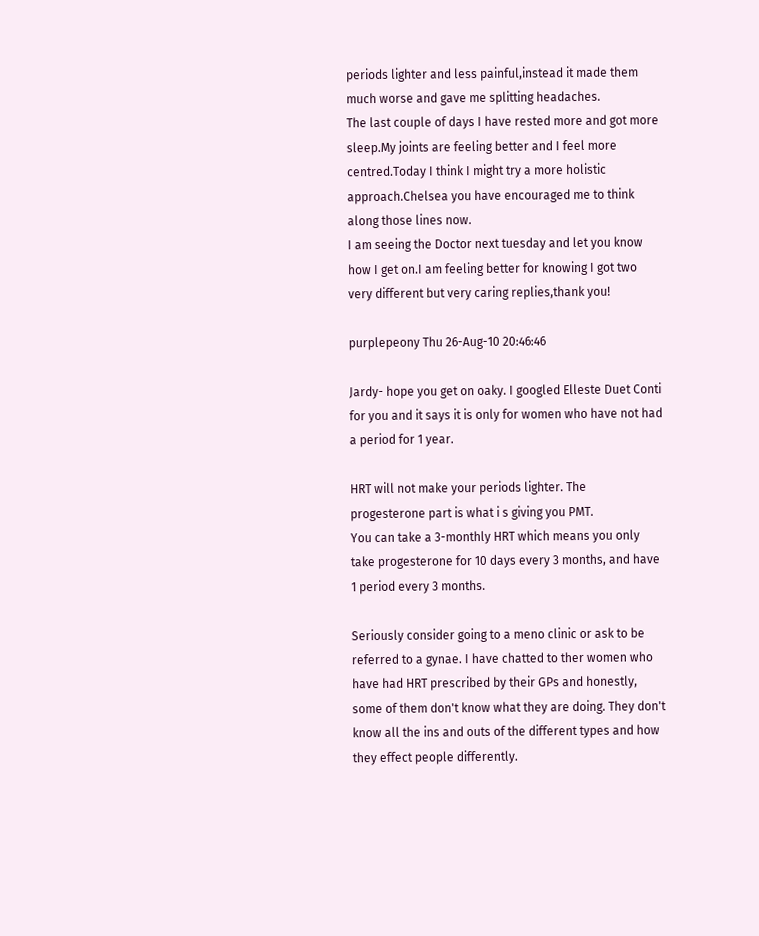periods lighter and less painful,instead it made them much worse and gave me splitting headaches.
The last couple of days I have rested more and got more sleep.My joints are feeling better and I feel more centred.Today I think I might try a more holistic approach.Chelsea you have encouraged me to think along those lines now.
I am seeing the Doctor next tuesday and let you know how I get on.I am feeling better for knowing I got two very different but very caring replies,thank you!

purplepeony Thu 26-Aug-10 20:46:46

Jardy- hope you get on oaky. I googled Elleste Duet Conti for you and it says it is only for women who have not had a period for 1 year.

HRT will not make your periods lighter. The progesterone part is what i s giving you PMT.
You can take a 3-monthly HRT which means you only take progesterone for 10 days every 3 months, and have 1 period every 3 months.

Seriously consider going to a meno clinic or ask to be referred to a gynae. I have chatted to ther women who have had HRT prescribed by their GPs and honestly, some of them don't know what they are doing. They don't know all the ins and outs of the different types and how they effect people differently.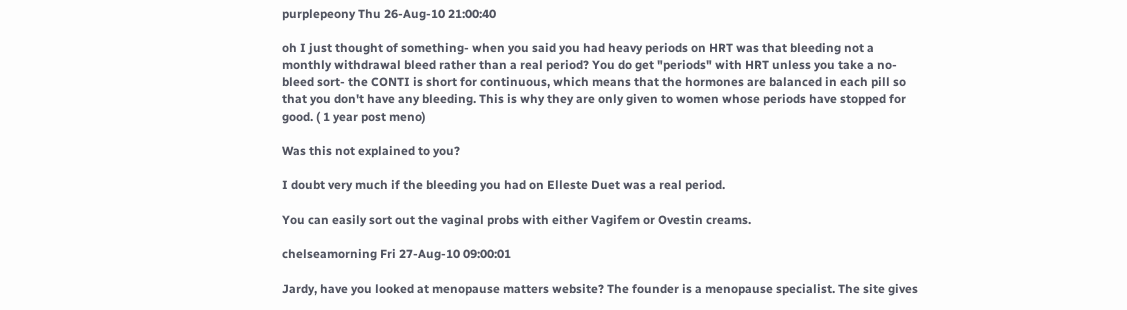purplepeony Thu 26-Aug-10 21:00:40

oh I just thought of something- when you said you had heavy periods on HRT was that bleeding not a monthly withdrawal bleed rather than a real period? You do get "periods" with HRT unless you take a no-bleed sort- the CONTI is short for continuous, which means that the hormones are balanced in each pill so that you don't have any bleeding. This is why they are only given to women whose periods have stopped for good. ( 1 year post meno)

Was this not explained to you?

I doubt very much if the bleeding you had on Elleste Duet was a real period.

You can easily sort out the vaginal probs with either Vagifem or Ovestin creams.

chelseamorning Fri 27-Aug-10 09:00:01

Jardy, have you looked at menopause matters website? The founder is a menopause specialist. The site gives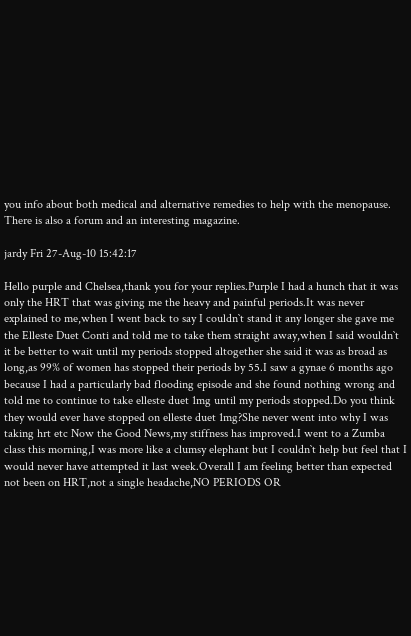you info about both medical and alternative remedies to help with the menopause. There is also a forum and an interesting magazine.

jardy Fri 27-Aug-10 15:42:17

Hello purple and Chelsea,thank you for your replies.Purple I had a hunch that it was only the HRT that was giving me the heavy and painful periods.It was never explained to me,when I went back to say I couldn`t stand it any longer she gave me the Elleste Duet Conti and told me to take them straight away,when I said wouldn`t it be better to wait until my periods stopped altogether she said it was as broad as long,as 99% of women has stopped their periods by 55.I saw a gynae 6 months ago because I had a particularly bad flooding episode and she found nothing wrong and told me to continue to take elleste duet 1mg until my periods stopped.Do you think they would ever have stopped on elleste duet 1mg?She never went into why I was taking hrt etc Now the Good News,my stiffness has improved.I went to a Zumba class this morning,I was more like a clumsy elephant but I couldn`t help but feel that I would never have attempted it last week.Overall I am feeling better than expected not been on HRT,not a single headache,NO PERIODS OR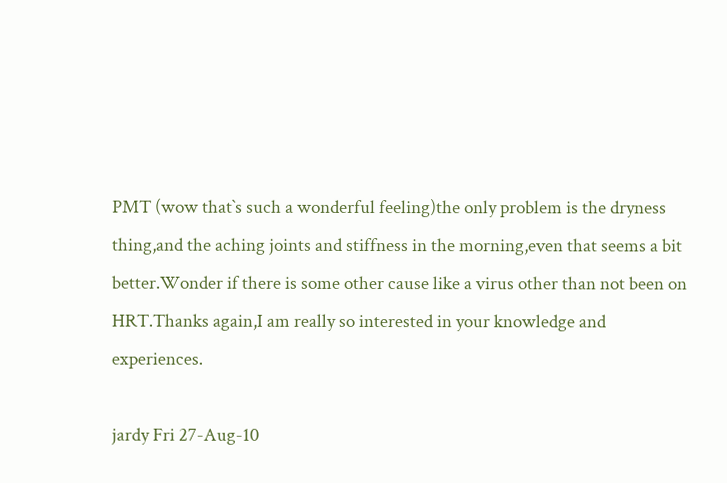PMT (wow that`s such a wonderful feeling)the only problem is the dryness thing,and the aching joints and stiffness in the morning,even that seems a bit better.Wonder if there is some other cause like a virus other than not been on HRT.Thanks again,I am really so interested in your knowledge and experiences.

jardy Fri 27-Aug-10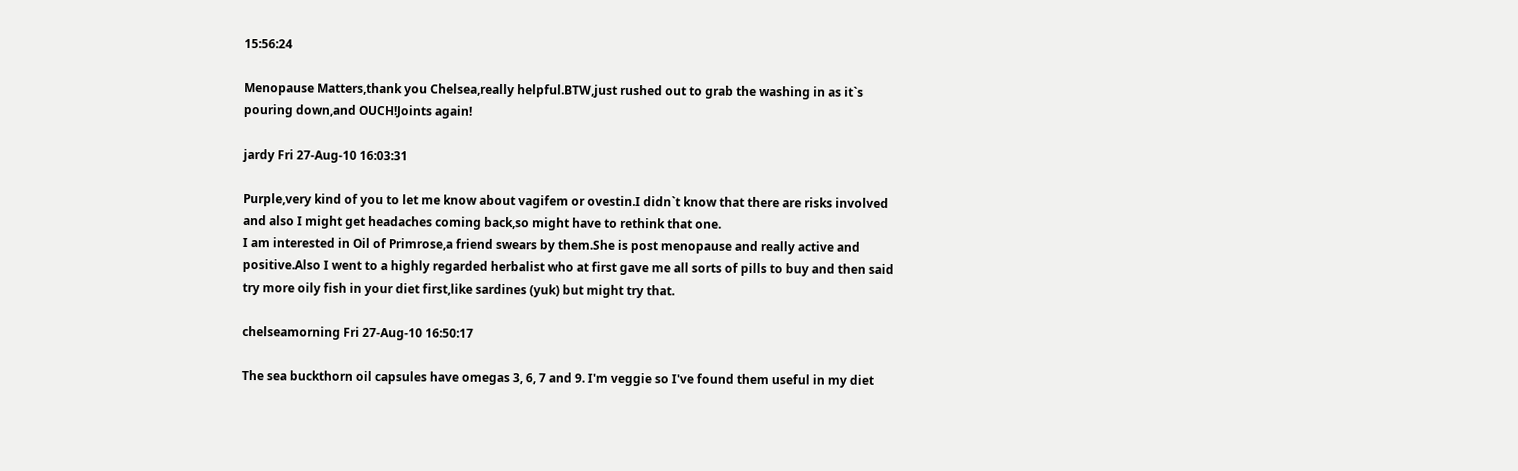15:56:24

Menopause Matters,thank you Chelsea,really helpful.BTW,just rushed out to grab the washing in as it`s pouring down,and OUCH!Joints again!

jardy Fri 27-Aug-10 16:03:31

Purple,very kind of you to let me know about vagifem or ovestin.I didn`t know that there are risks involved and also I might get headaches coming back,so might have to rethink that one.
I am interested in Oil of Primrose,a friend swears by them.She is post menopause and really active and positive.Also I went to a highly regarded herbalist who at first gave me all sorts of pills to buy and then said try more oily fish in your diet first,like sardines (yuk) but might try that.

chelseamorning Fri 27-Aug-10 16:50:17

The sea buckthorn oil capsules have omegas 3, 6, 7 and 9. I'm veggie so I've found them useful in my diet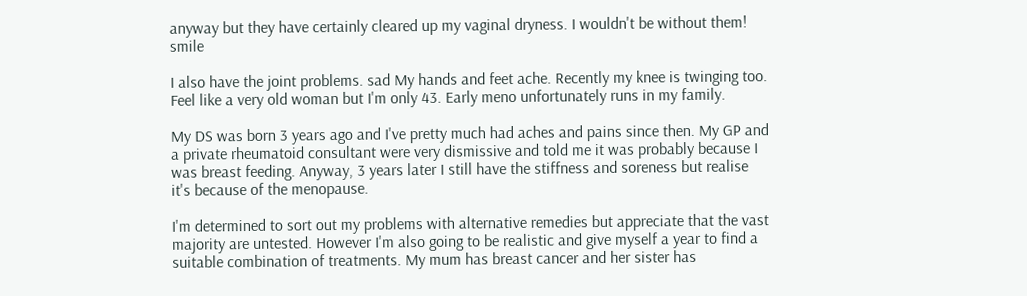anyway but they have certainly cleared up my vaginal dryness. I wouldn't be without them! smile

I also have the joint problems. sad My hands and feet ache. Recently my knee is twinging too. Feel like a very old woman but I'm only 43. Early meno unfortunately runs in my family.

My DS was born 3 years ago and I've pretty much had aches and pains since then. My GP and a private rheumatoid consultant were very dismissive and told me it was probably because I was breast feeding. Anyway, 3 years later I still have the stiffness and soreness but realise it's because of the menopause.

I'm determined to sort out my problems with alternative remedies but appreciate that the vast majority are untested. However I'm also going to be realistic and give myself a year to find a suitable combination of treatments. My mum has breast cancer and her sister has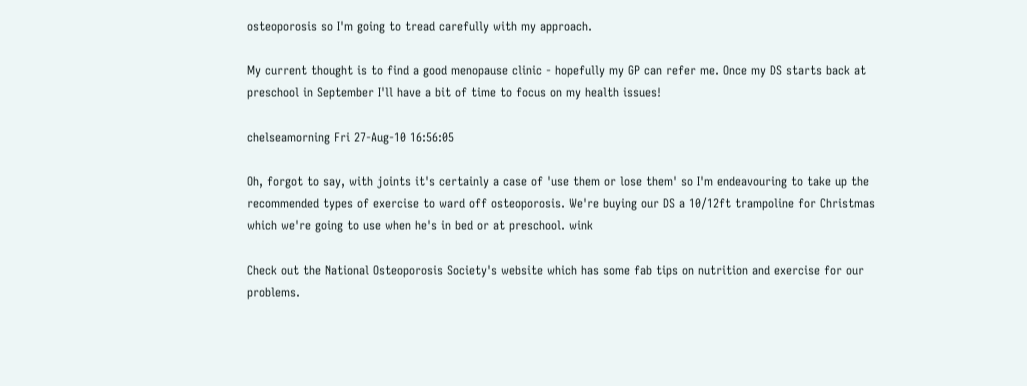osteoporosis so I'm going to tread carefully with my approach.

My current thought is to find a good menopause clinic - hopefully my GP can refer me. Once my DS starts back at preschool in September I'll have a bit of time to focus on my health issues!

chelseamorning Fri 27-Aug-10 16:56:05

Oh, forgot to say, with joints it's certainly a case of 'use them or lose them' so I'm endeavouring to take up the recommended types of exercise to ward off osteoporosis. We're buying our DS a 10/12ft trampoline for Christmas which we're going to use when he's in bed or at preschool. wink

Check out the National Osteoporosis Society's website which has some fab tips on nutrition and exercise for our problems.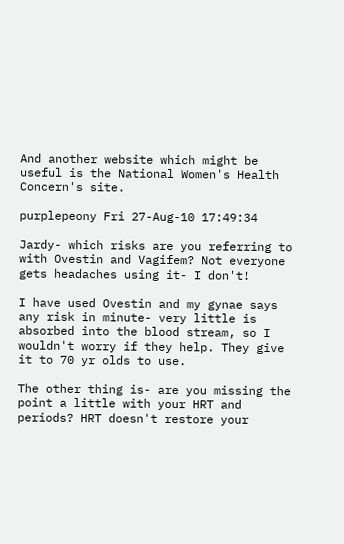And another website which might be useful is the National Women's Health Concern's site.

purplepeony Fri 27-Aug-10 17:49:34

Jardy- which risks are you referring to with Ovestin and Vagifem? Not everyone gets headaches using it- I don't!

I have used Ovestin and my gynae says any risk in minute- very little is absorbed into the blood stream, so I wouldn't worry if they help. They give it to 70 yr olds to use.

The other thing is- are you missing the point a little with your HRT and periods? HRT doesn't restore your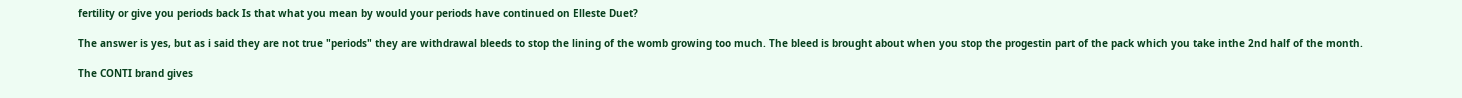fertility or give you periods back Is that what you mean by would your periods have continued on Elleste Duet?

The answer is yes, but as i said they are not true "periods" they are withdrawal bleeds to stop the lining of the womb growing too much. The bleed is brought about when you stop the progestin part of the pack which you take inthe 2nd half of the month.

The CONTI brand gives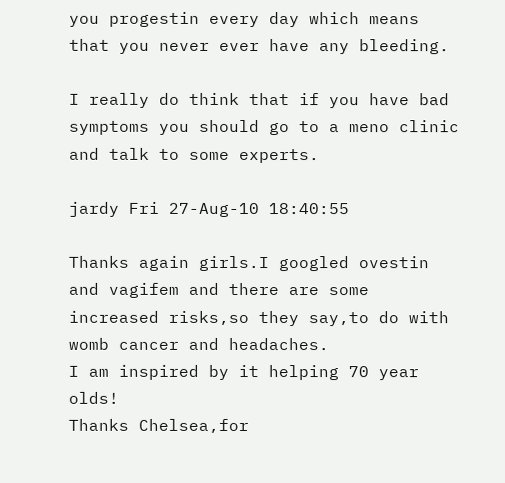you progestin every day which means that you never ever have any bleeding.

I really do think that if you have bad symptoms you should go to a meno clinic and talk to some experts.

jardy Fri 27-Aug-10 18:40:55

Thanks again girls.I googled ovestin and vagifem and there are some increased risks,so they say,to do with womb cancer and headaches.
I am inspired by it helping 70 year olds!
Thanks Chelsea,for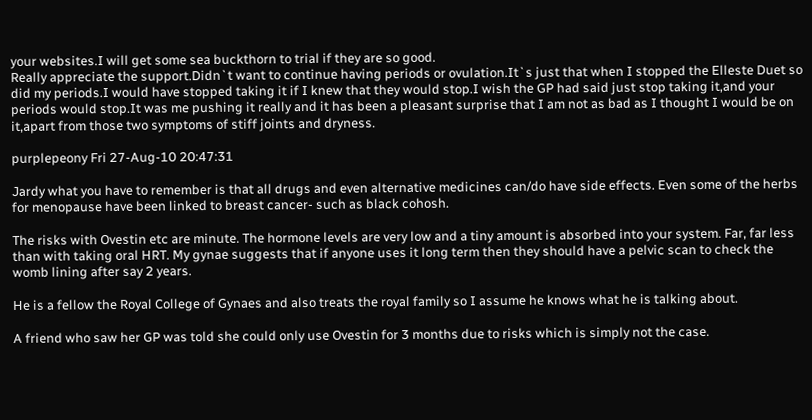your websites.I will get some sea buckthorn to trial if they are so good.
Really appreciate the support.Didn`t want to continue having periods or ovulation.It`s just that when I stopped the Elleste Duet so did my periods.I would have stopped taking it if I knew that they would stop.I wish the GP had said just stop taking it,and your periods would stop.It was me pushing it really and it has been a pleasant surprise that I am not as bad as I thought I would be on it,apart from those two symptoms of stiff joints and dryness.

purplepeony Fri 27-Aug-10 20:47:31

Jardy what you have to remember is that all drugs and even alternative medicines can/do have side effects. Even some of the herbs for menopause have been linked to breast cancer- such as black cohosh.

The risks with Ovestin etc are minute. The hormone levels are very low and a tiny amount is absorbed into your system. Far, far less than with taking oral HRT. My gynae suggests that if anyone uses it long term then they should have a pelvic scan to check the womb lining after say 2 years.

He is a fellow the Royal College of Gynaes and also treats the royal family so I assume he knows what he is talking about.

A friend who saw her GP was told she could only use Ovestin for 3 months due to risks which is simply not the case.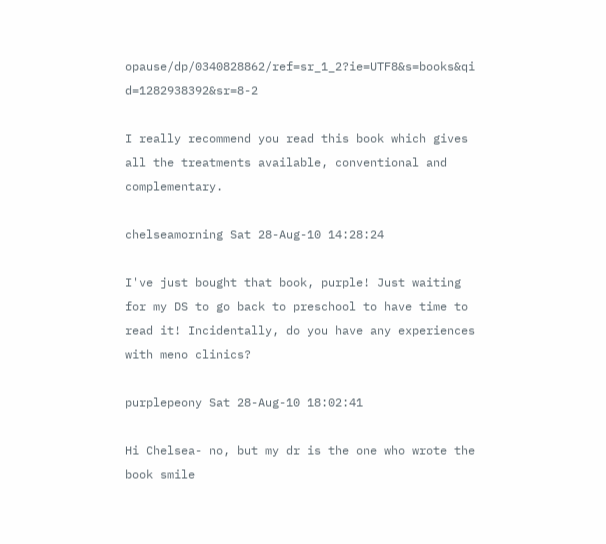opause/dp/0340828862/ref=sr_1_2?ie=UTF8&s=books&qi d=1282938392&sr=8-2

I really recommend you read this book which gives all the treatments available, conventional and complementary.

chelseamorning Sat 28-Aug-10 14:28:24

I've just bought that book, purple! Just waiting for my DS to go back to preschool to have time to read it! Incidentally, do you have any experiences with meno clinics?

purplepeony Sat 28-Aug-10 18:02:41

Hi Chelsea- no, but my dr is the one who wrote the book smile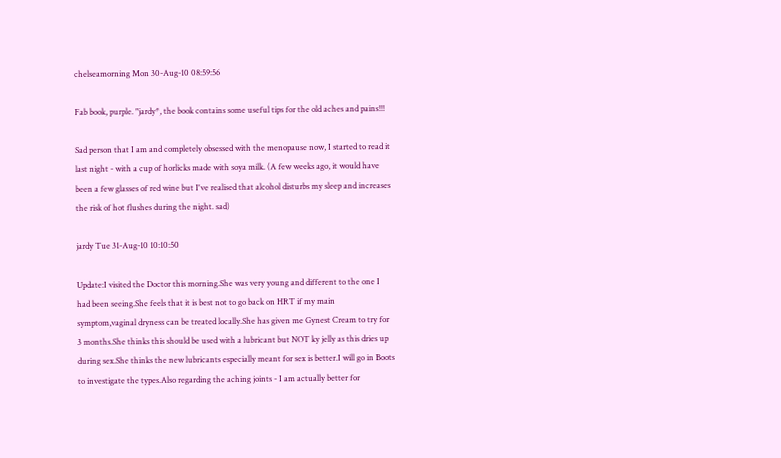chelseamorning Mon 30-Aug-10 08:59:56

Fab book, purple. "jardy*, the book contains some useful tips for the old aches and pains!!!

Sad person that I am and completely obsessed with the menopause now, I started to read it last night - with a cup of horlicks made with soya milk. (A few weeks ago, it would have been a few glasses of red wine but I've realised that alcohol disturbs my sleep and increases the risk of hot flushes during the night. sad)

jardy Tue 31-Aug-10 10:10:50

Update:I visited the Doctor this morning.She was very young and different to the one I had been seeing.She feels that it is best not to go back on HRT if my main symptom,vaginal dryness can be treated locally.She has given me Gynest Cream to try for 3 months.She thinks this should be used with a lubricant but NOT ky jelly as this dries up during sex.She thinks the new lubricants especially meant for sex is better.I will go in Boots to investigate the types.Also regarding the aching joints - I am actually better for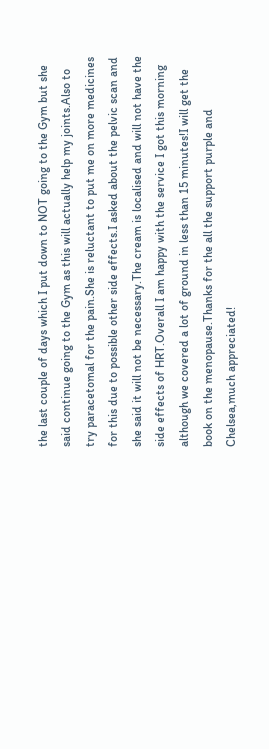the last couple of days which I put down to NOT going to the Gym but she said continue going to the Gym as this will actually help my joints.Also to try paracetomal for the pain.She is reluctant to put me on more medicines for this due to possible other side effects.I asked about the pelvic scan and she said it will not be necessary.The cream is localised and will not have the side effects of HRT.Overall I am happy with the service I got this morning although we covered a lot of ground in less than 15 minutes!I will get the book on the menopause.Thanks for the all the support purple and Chelsea,much appreciated!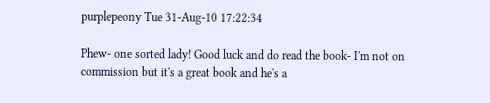purplepeony Tue 31-Aug-10 17:22:34

Phew- one sorted lady! Good luck and do read the book- I'm not on commission but it's a great book and he's a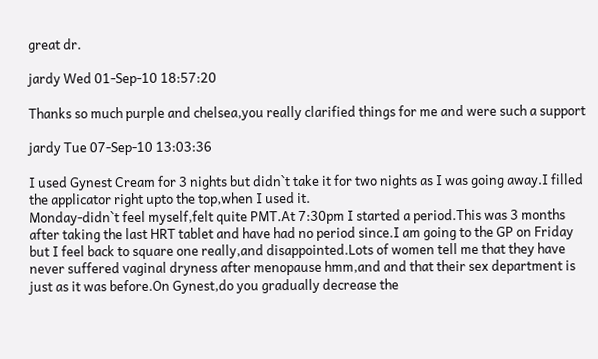great dr.

jardy Wed 01-Sep-10 18:57:20

Thanks so much purple and chelsea,you really clarified things for me and were such a support

jardy Tue 07-Sep-10 13:03:36

I used Gynest Cream for 3 nights but didn`t take it for two nights as I was going away.I filled the applicator right upto the top,when I used it.
Monday-didn`t feel myself,felt quite PMT.At 7:30pm I started a period.This was 3 months after taking the last HRT tablet and have had no period since.I am going to the GP on Friday but I feel back to square one really,and disappointed.Lots of women tell me that they have never suffered vaginal dryness after menopause hmm,and and that their sex department is just as it was before.On Gynest,do you gradually decrease the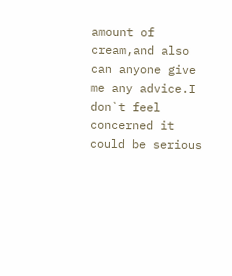amount of cream,and also can anyone give me any advice.I don`t feel concerned it could be serious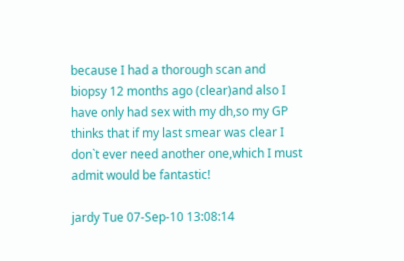because I had a thorough scan and biopsy 12 months ago (clear)and also I have only had sex with my dh,so my GP thinks that if my last smear was clear I don`t ever need another one,which I must admit would be fantastic!

jardy Tue 07-Sep-10 13:08:14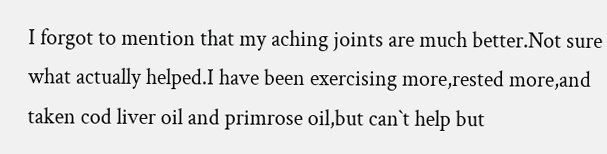I forgot to mention that my aching joints are much better.Not sure what actually helped.I have been exercising more,rested more,and taken cod liver oil and primrose oil,but can`t help but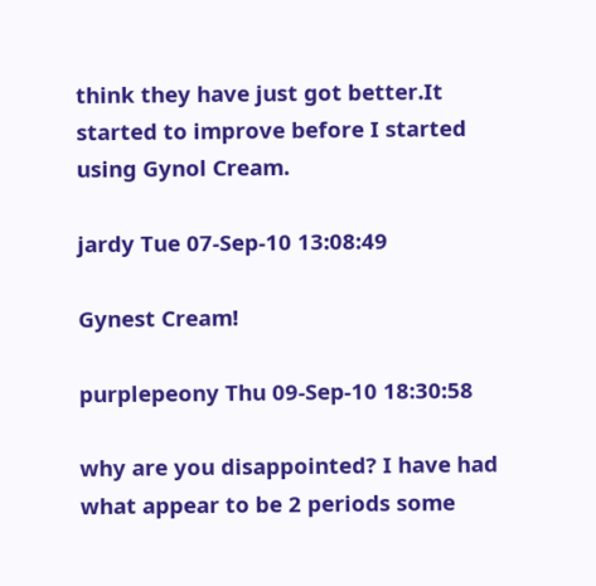think they have just got better.It started to improve before I started using Gynol Cream.

jardy Tue 07-Sep-10 13:08:49

Gynest Cream!

purplepeony Thu 09-Sep-10 18:30:58

why are you disappointed? I have had what appear to be 2 periods some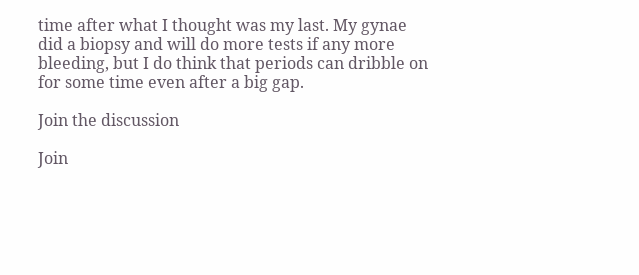time after what I thought was my last. My gynae did a biopsy and will do more tests if any more bleeding, but I do think that periods can dribble on for some time even after a big gap.

Join the discussion

Join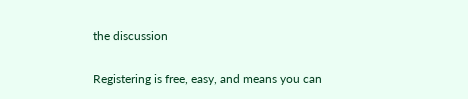the discussion

Registering is free, easy, and means you can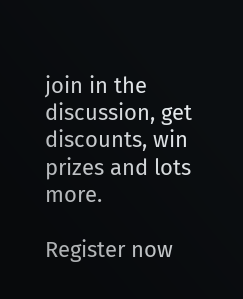join in the discussion, get discounts, win prizes and lots more.

Register now